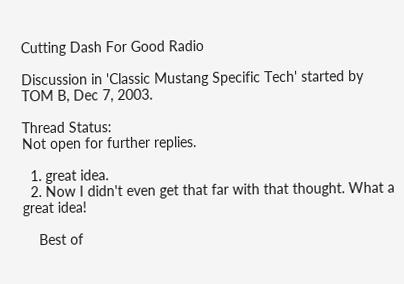Cutting Dash For Good Radio

Discussion in 'Classic Mustang Specific Tech' started by TOM B, Dec 7, 2003.

Thread Status:
Not open for further replies.

  1. great idea.
  2. Now I didn't even get that far with that thought. What a great idea!

    Best of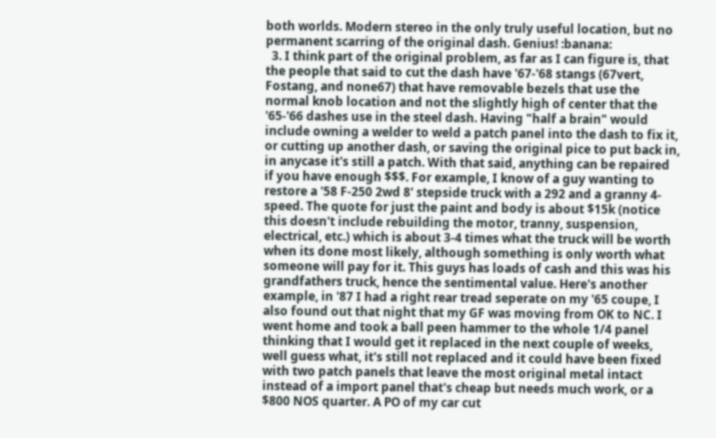both worlds. Modern stereo in the only truly useful location, but no permanent scarring of the original dash. Genius! :banana:
  3. I think part of the original problem, as far as I can figure is, that the people that said to cut the dash have '67-'68 stangs (67vert, Fostang, and none67) that have removable bezels that use the normal knob location and not the slightly high of center that the '65-'66 dashes use in the steel dash. Having "half a brain" would include owning a welder to weld a patch panel into the dash to fix it, or cutting up another dash, or saving the original pice to put back in, in anycase it's still a patch. With that said, anything can be repaired if you have enough $$$. For example, I know of a guy wanting to restore a '58 F-250 2wd 8' stepside truck with a 292 and a granny 4-speed. The quote for just the paint and body is about $15k (notice this doesn't include rebuilding the motor, tranny, suspension, electrical, etc.) which is about 3-4 times what the truck will be worth when its done most likely, although something is only worth what someone will pay for it. This guys has loads of cash and this was his grandfathers truck, hence the sentimental value. Here's another example, in '87 I had a right rear tread seperate on my '65 coupe, I also found out that night that my GF was moving from OK to NC. I went home and took a ball peen hammer to the whole 1/4 panel thinking that I would get it replaced in the next couple of weeks, well guess what, it's still not replaced and it could have been fixed with two patch panels that leave the most original metal intact instead of a import panel that's cheap but needs much work, or a $800 NOS quarter. A PO of my car cut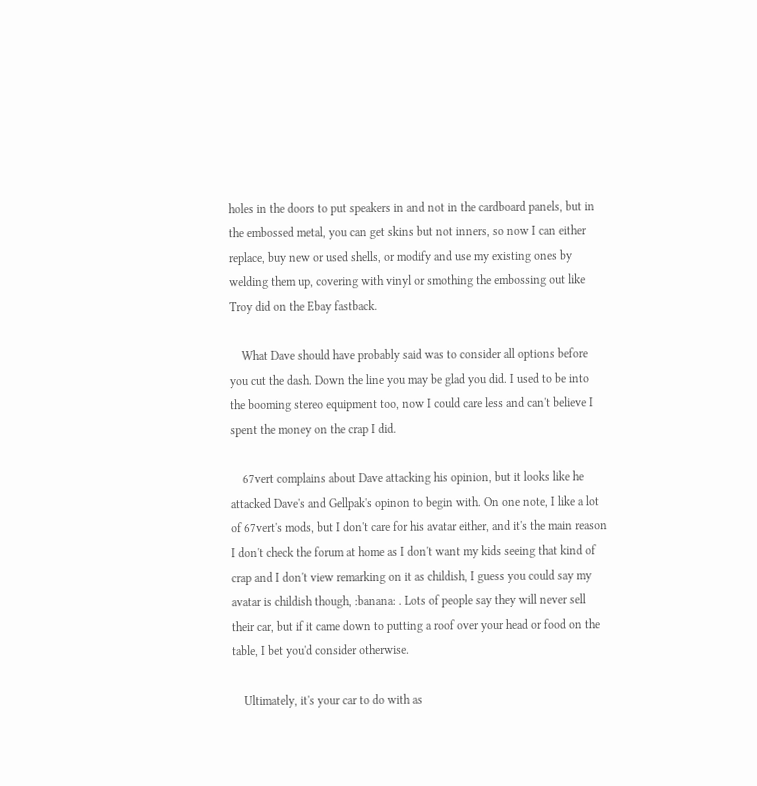holes in the doors to put speakers in and not in the cardboard panels, but in the embossed metal, you can get skins but not inners, so now I can either replace, buy new or used shells, or modify and use my existing ones by welding them up, covering with vinyl or smothing the embossing out like Troy did on the Ebay fastback.

    What Dave should have probably said was to consider all options before you cut the dash. Down the line you may be glad you did. I used to be into the booming stereo equipment too, now I could care less and can't believe I spent the money on the crap I did.

    67vert complains about Dave attacking his opinion, but it looks like he attacked Dave's and Gellpak's opinon to begin with. On one note, I like a lot of 67vert's mods, but I don't care for his avatar either, and it's the main reason I don't check the forum at home as I don't want my kids seeing that kind of crap and I don't view remarking on it as childish, I guess you could say my avatar is childish though, :banana: . Lots of people say they will never sell their car, but if it came down to putting a roof over your head or food on the table, I bet you'd consider otherwise.

    Ultimately, it's your car to do with as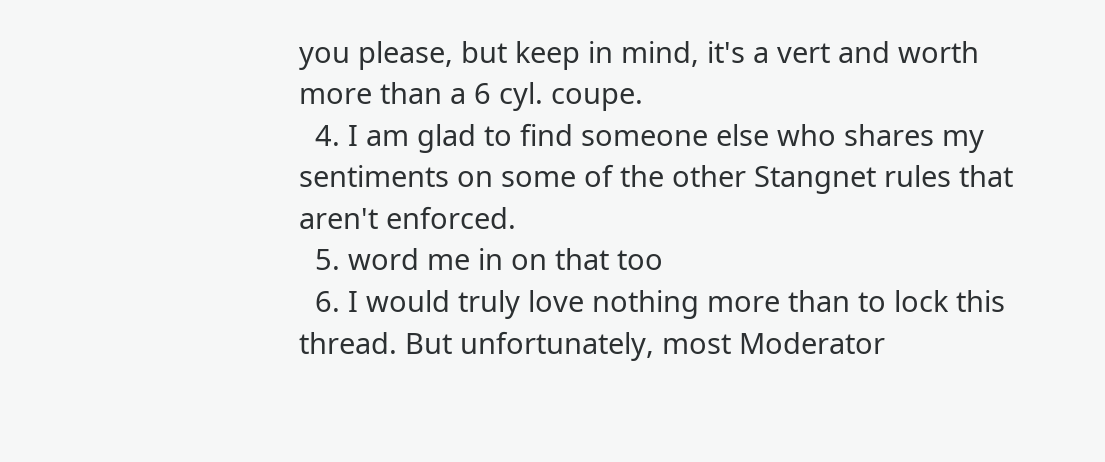you please, but keep in mind, it's a vert and worth more than a 6 cyl. coupe.
  4. I am glad to find someone else who shares my sentiments on some of the other Stangnet rules that aren't enforced.
  5. word me in on that too
  6. I would truly love nothing more than to lock this thread. But unfortunately, most Moderator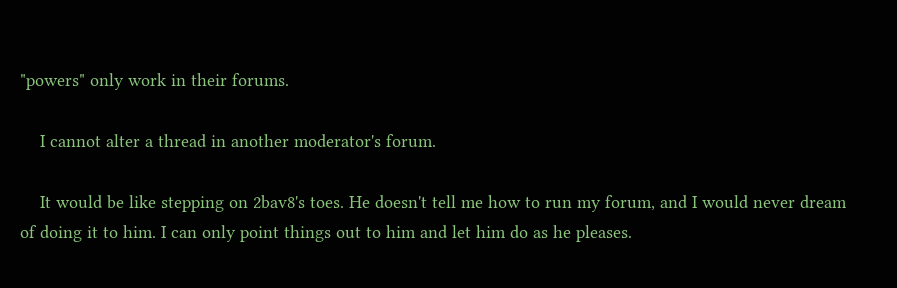"powers" only work in their forums.

    I cannot alter a thread in another moderator's forum.

    It would be like stepping on 2bav8's toes. He doesn't tell me how to run my forum, and I would never dream of doing it to him. I can only point things out to him and let him do as he pleases.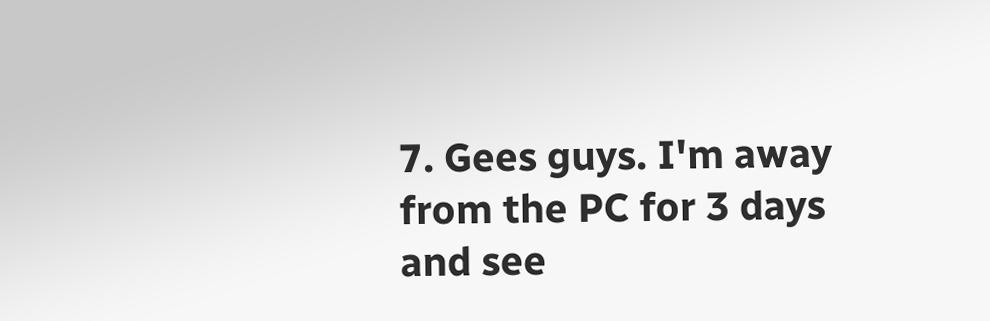7. Gees guys. I'm away from the PC for 3 days and see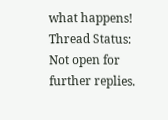what happens!
Thread Status:
Not open for further replies.